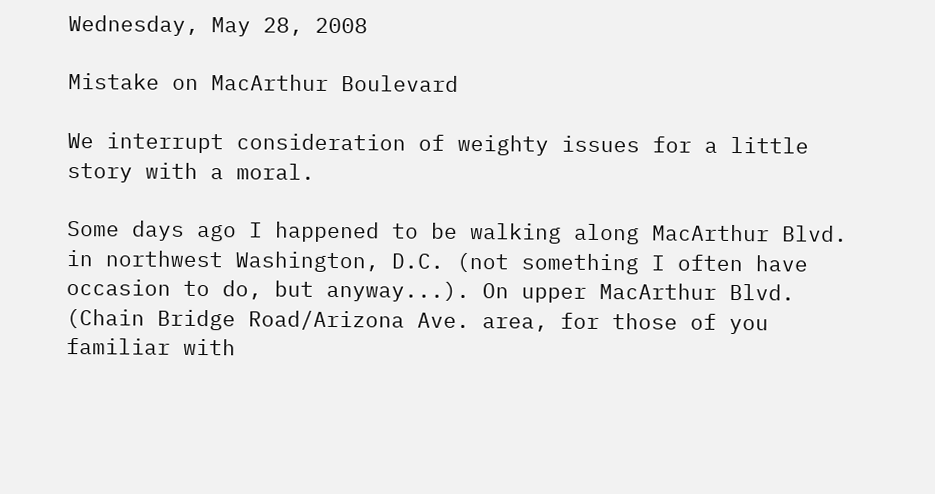Wednesday, May 28, 2008

Mistake on MacArthur Boulevard

We interrupt consideration of weighty issues for a little story with a moral.

Some days ago I happened to be walking along MacArthur Blvd. in northwest Washington, D.C. (not something I often have occasion to do, but anyway...). On upper MacArthur Blvd. (Chain Bridge Road/Arizona Ave. area, for those of you familiar with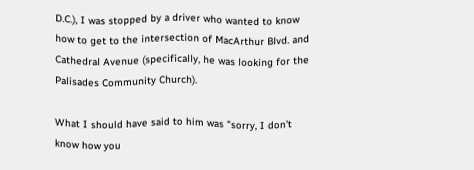D.C.), I was stopped by a driver who wanted to know how to get to the intersection of MacArthur Blvd. and Cathedral Avenue (specifically, he was looking for the Palisades Community Church).

What I should have said to him was "sorry, I don't know how you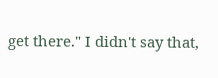get there." I didn't say that,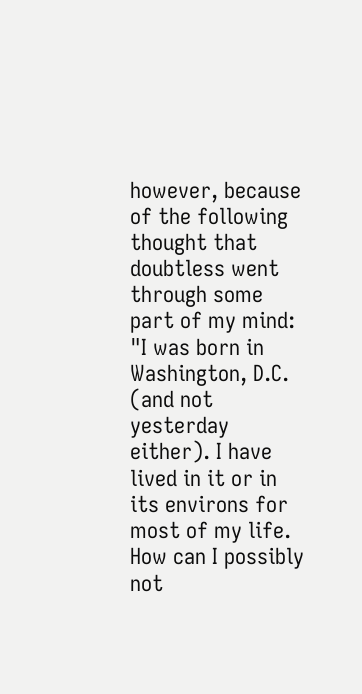however, because of the following thought that doubtless went through some part of my mind: "I was born in Washington, D.C. (and not yesterday either). I have lived in it or in its environs for most of my life. How can I possibly not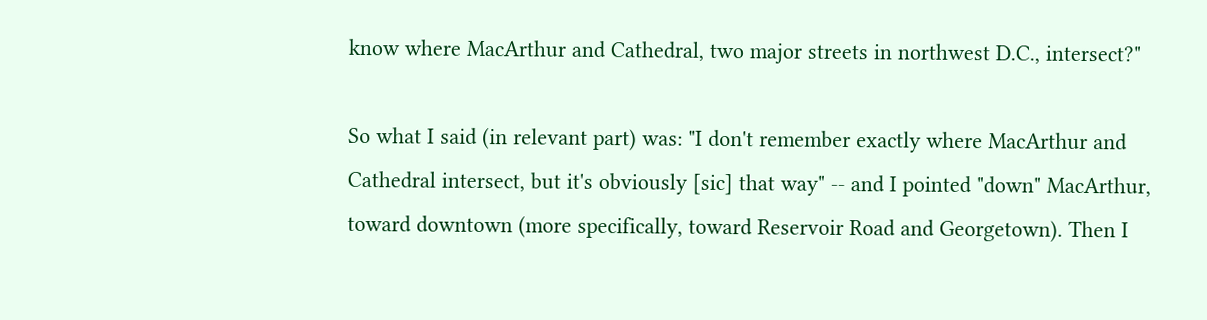know where MacArthur and Cathedral, two major streets in northwest D.C., intersect?"

So what I said (in relevant part) was: "I don't remember exactly where MacArthur and Cathedral intersect, but it's obviously [sic] that way" -- and I pointed "down" MacArthur, toward downtown (more specifically, toward Reservoir Road and Georgetown). Then I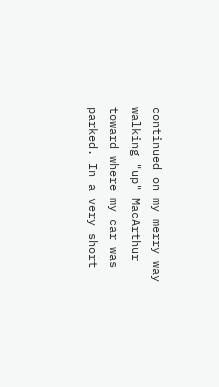continued on my merry way walking "up" MacArthur toward where my car was parked. In a very short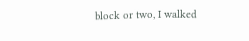block or two, I walked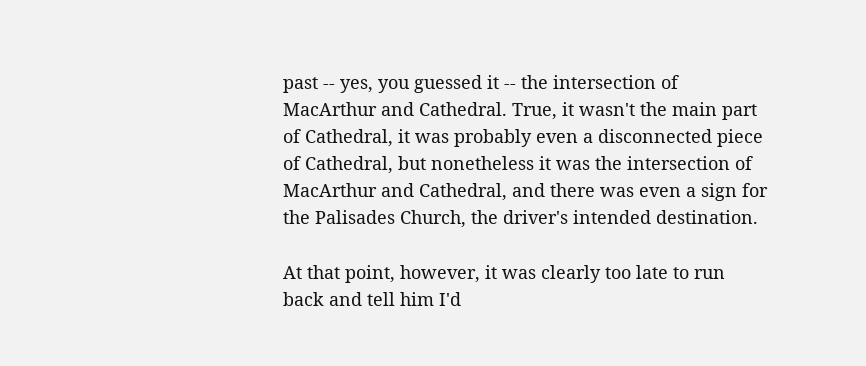past -- yes, you guessed it -- the intersection of MacArthur and Cathedral. True, it wasn't the main part of Cathedral, it was probably even a disconnected piece of Cathedral, but nonetheless it was the intersection of MacArthur and Cathedral, and there was even a sign for the Palisades Church, the driver's intended destination.

At that point, however, it was clearly too late to run back and tell him I'd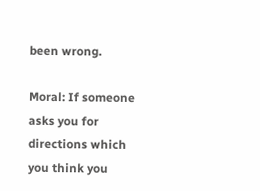been wrong.

Moral: If someone asks you for directions which you think you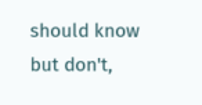should know but don't,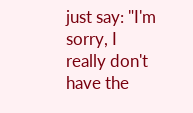just say: "I'm sorry, I really don't have the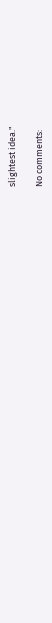slightest idea."

No comments: